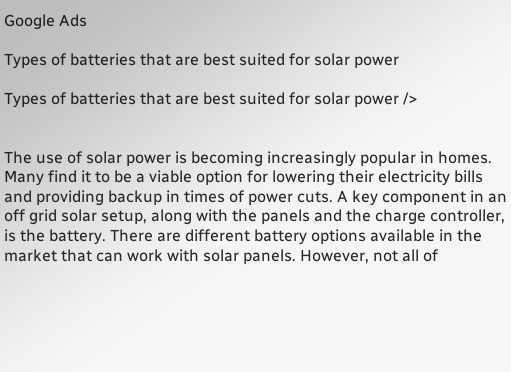Google Ads

Types of batteries that are best suited for solar power

Types of batteries that are best suited for solar power />


The use of solar power is becoming increasingly popular in homes. Many find it to be a viable option for lowering their electricity bills and providing backup in times of power cuts. A key component in an off grid solar setup, along with the panels and the charge controller, is the battery. There are different battery options available in the market that can work with solar panels. However, not all of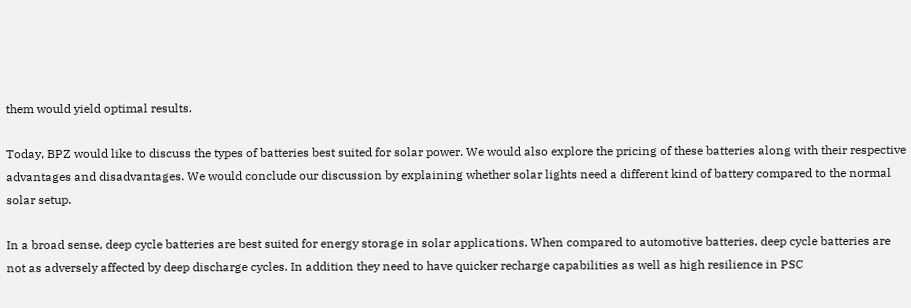them would yield optimal results.

Today, BPZ would like to discuss the types of batteries best suited for solar power. We would also explore the pricing of these batteries along with their respective advantages and disadvantages. We would conclude our discussion by explaining whether solar lights need a different kind of battery compared to the normal solar setup.

In a broad sense, deep cycle batteries are best suited for energy storage in solar applications. When compared to automotive batteries, deep cycle batteries are not as adversely affected by deep discharge cycles. In addition they need to have quicker recharge capabilities as well as high resilience in PSC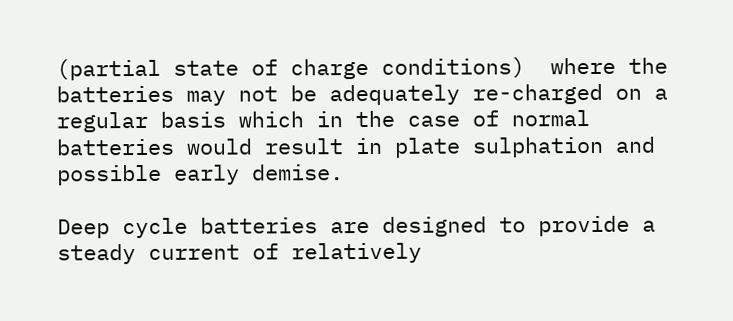(partial state of charge conditions)  where the batteries may not be adequately re-charged on a regular basis which in the case of normal batteries would result in plate sulphation and possible early demise.

Deep cycle batteries are designed to provide a steady current of relatively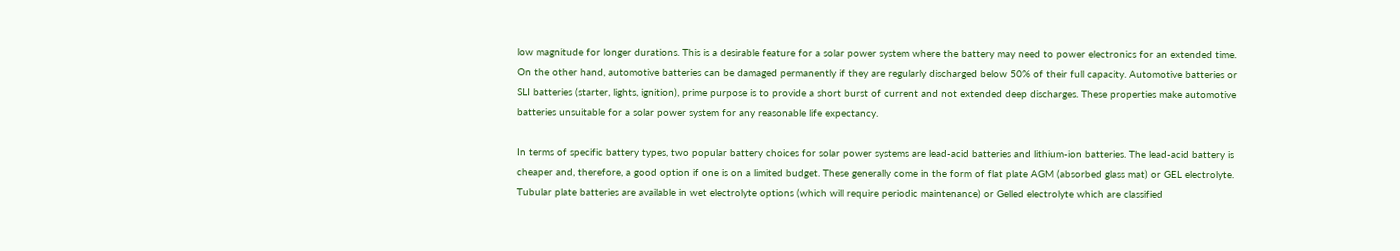low magnitude for longer durations. This is a desirable feature for a solar power system where the battery may need to power electronics for an extended time. On the other hand, automotive batteries can be damaged permanently if they are regularly discharged below 50% of their full capacity. Automotive batteries or SLI batteries (starter, lights, ignition), prime purpose is to provide a short burst of current and not extended deep discharges. These properties make automotive batteries unsuitable for a solar power system for any reasonable life expectancy.

In terms of specific battery types, two popular battery choices for solar power systems are lead-acid batteries and lithium-ion batteries. The lead-acid battery is cheaper and, therefore, a good option if one is on a limited budget. These generally come in the form of flat plate AGM (absorbed glass mat) or GEL electrolyte.  Tubular plate batteries are available in wet electrolyte options (which will require periodic maintenance) or Gelled electrolyte which are classified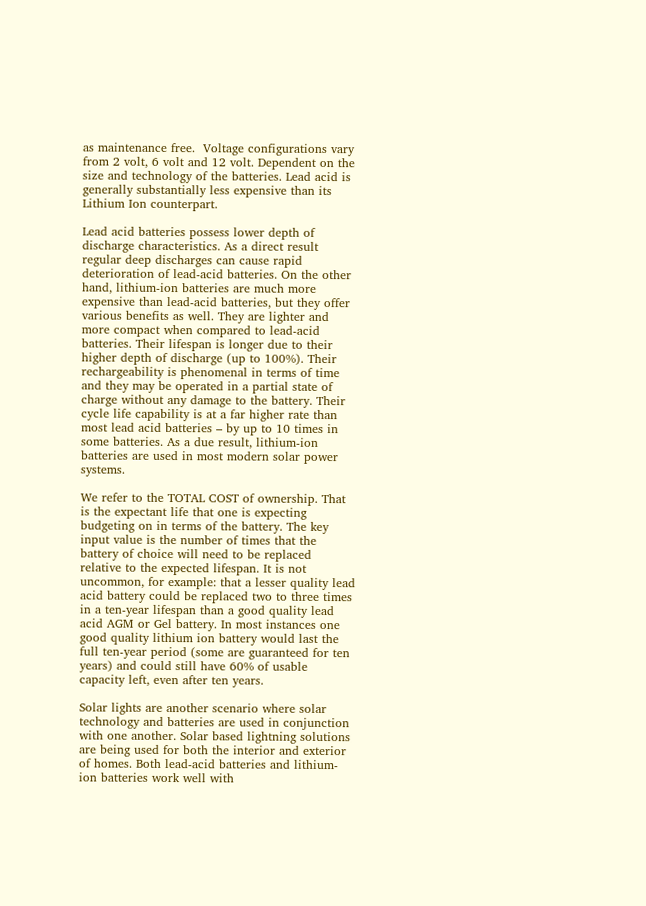as maintenance free.  Voltage configurations vary from 2 volt, 6 volt and 12 volt. Dependent on the size and technology of the batteries. Lead acid is generally substantially less expensive than its Lithium Ion counterpart.

Lead acid batteries possess lower depth of discharge characteristics. As a direct result regular deep discharges can cause rapid deterioration of lead-acid batteries. On the other hand, lithium-ion batteries are much more expensive than lead-acid batteries, but they offer various benefits as well. They are lighter and more compact when compared to lead-acid batteries. Their lifespan is longer due to their higher depth of discharge (up to 100%). Their rechargeability is phenomenal in terms of time and they may be operated in a partial state of charge without any damage to the battery. Their cycle life capability is at a far higher rate than most lead acid batteries – by up to 10 times in some batteries. As a due result, lithium-ion batteries are used in most modern solar power systems.

We refer to the TOTAL COST of ownership. That is the expectant life that one is expecting budgeting on in terms of the battery. The key input value is the number of times that the battery of choice will need to be replaced relative to the expected lifespan. It is not uncommon, for example: that a lesser quality lead acid battery could be replaced two to three times in a ten-year lifespan than a good quality lead acid AGM or Gel battery. In most instances one good quality lithium ion battery would last the full ten-year period (some are guaranteed for ten years) and could still have 60% of usable capacity left, even after ten years.

Solar lights are another scenario where solar technology and batteries are used in conjunction with one another. Solar based lightning solutions are being used for both the interior and exterior of homes. Both lead-acid batteries and lithium-ion batteries work well with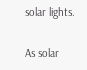solar lights.

As solar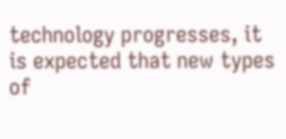technology progresses, it is expected that new types of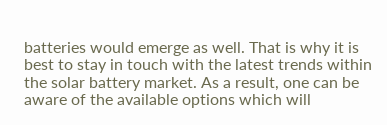batteries would emerge as well. That is why it is best to stay in touch with the latest trends within the solar battery market. As a result, one can be aware of the available options which will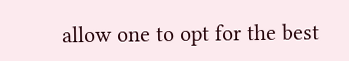allow one to opt for the best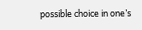possible choice in one’s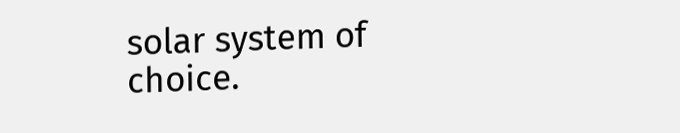solar system of choice.